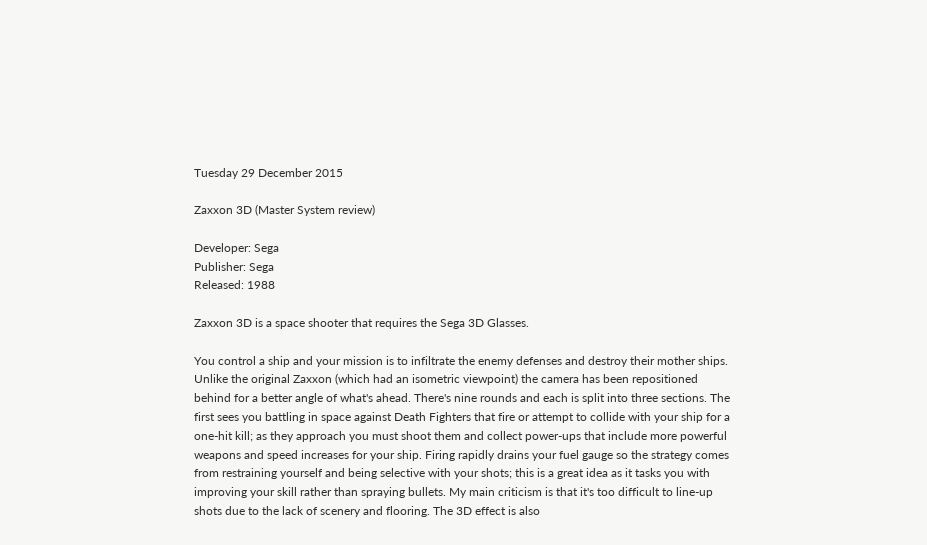Tuesday 29 December 2015

Zaxxon 3D (Master System review)

Developer: Sega
Publisher: Sega
Released: 1988

Zaxxon 3D is a space shooter that requires the Sega 3D Glasses.

You control a ship and your mission is to infiltrate the enemy defenses and destroy their mother ships. Unlike the original Zaxxon (which had an isometric viewpoint) the camera has been repositioned behind for a better angle of what's ahead. There's nine rounds and each is split into three sections. The first sees you battling in space against Death Fighters that fire or attempt to collide with your ship for a one-hit kill; as they approach you must shoot them and collect power-ups that include more powerful weapons and speed increases for your ship. Firing rapidly drains your fuel gauge so the strategy comes from restraining yourself and being selective with your shots; this is a great idea as it tasks you with improving your skill rather than spraying bullets. My main criticism is that it's too difficult to line-up shots due to the lack of scenery and flooring. The 3D effect is also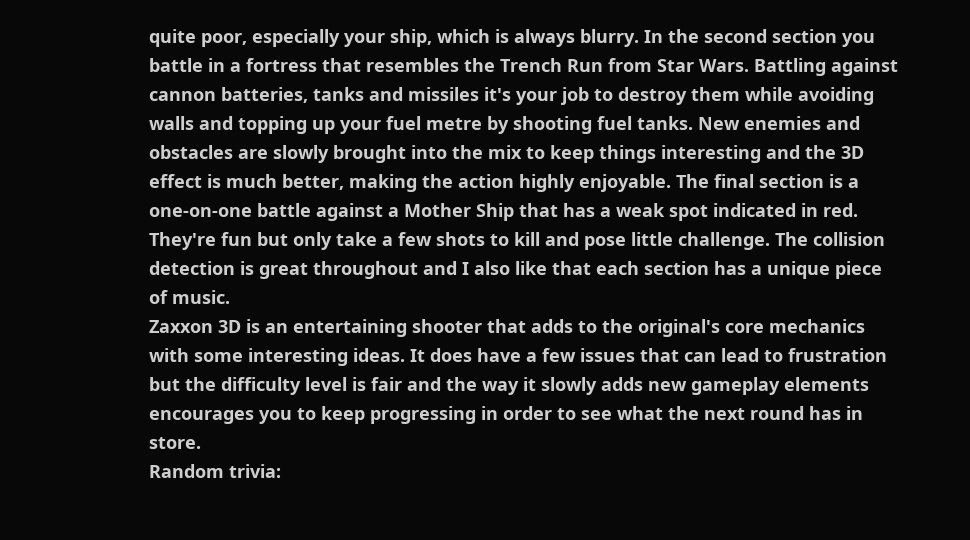quite poor, especially your ship, which is always blurry. In the second section you battle in a fortress that resembles the Trench Run from Star Wars. Battling against cannon batteries, tanks and missiles it's your job to destroy them while avoiding walls and topping up your fuel metre by shooting fuel tanks. New enemies and obstacles are slowly brought into the mix to keep things interesting and the 3D effect is much better, making the action highly enjoyable. The final section is a one-on-one battle against a Mother Ship that has a weak spot indicated in red. They're fun but only take a few shots to kill and pose little challenge. The collision detection is great throughout and I also like that each section has a unique piece of music.
Zaxxon 3D is an entertaining shooter that adds to the original's core mechanics with some interesting ideas. It does have a few issues that can lead to frustration but the difficulty level is fair and the way it slowly adds new gameplay elements encourages you to keep progressing in order to see what the next round has in store.
Random trivia: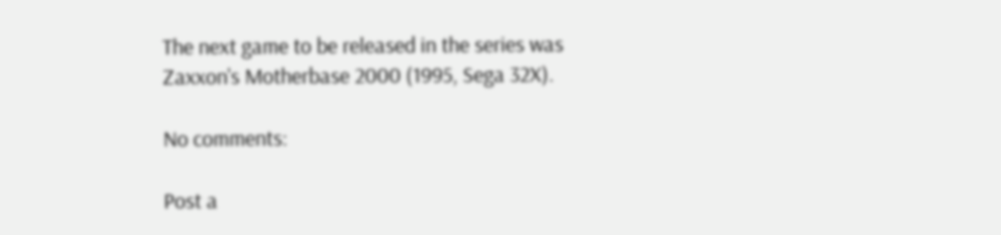The next game to be released in the series was Zaxxon's Motherbase 2000 (1995, Sega 32X).

No comments:

Post a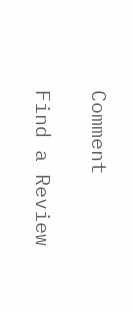Comment

Find a Review